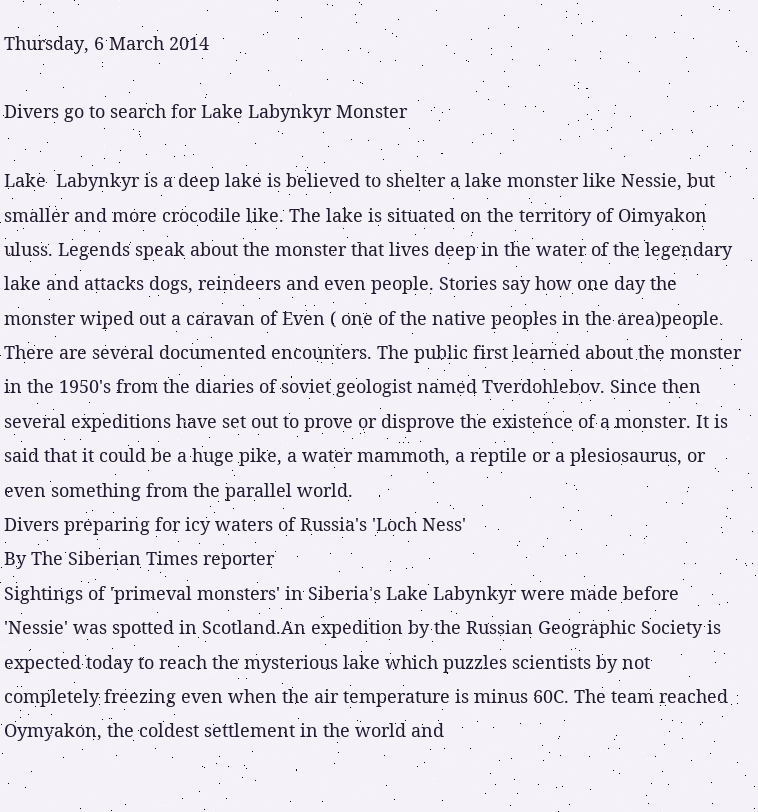Thursday, 6 March 2014

Divers go to search for Lake Labynkyr Monster

Lake  Labynkyr is a deep lake is believed to shelter a lake monster like Nessie, but smaller and more crocodile like. The lake is situated on the territory of Oimyakon uluss. Legends speak about the monster that lives deep in the water of the legendary lake and attacks dogs, reindeers and even people. Stories say how one day the monster wiped out a caravan of Even ( one of the native peoples in the area)people. There are several documented encounters. The public first learned about the monster in the 1950's from the diaries of soviet geologist named Tverdohlebov. Since then several expeditions have set out to prove or disprove the existence of a monster. It is said that it could be a huge pike, a water mammoth, a reptile or a plesiosaurus, or even something from the parallel world.
Divers preparing for icy waters of Russia's 'Loch Ness'
By The Siberian Times reporter
Sightings of 'primeval monsters' in Siberia's Lake Labynkyr were made before 'Nessie' was spotted in Scotland.An expedition by the Russian Geographic Society is expected today to reach the mysterious lake which puzzles scientists by not completely freezing even when the air temperature is minus 60C. The team reached Oymyakon, the coldest settlement in the world and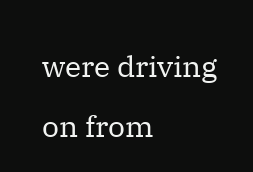were driving on from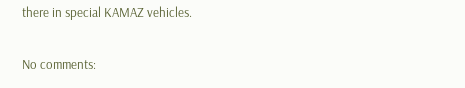there in special KAMAZ vehicles.

No comments: